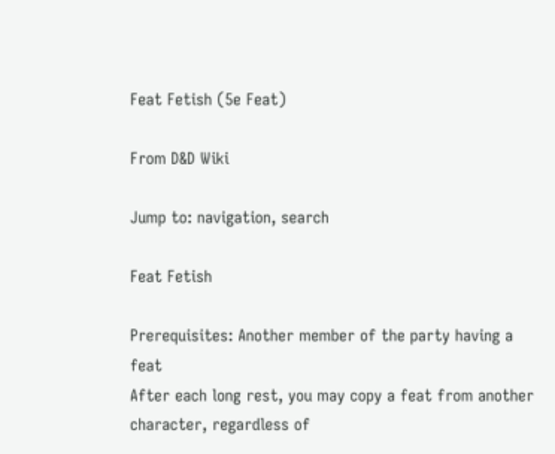Feat Fetish (5e Feat)

From D&D Wiki

Jump to: navigation, search

Feat Fetish

Prerequisites: Another member of the party having a feat
After each long rest, you may copy a feat from another character, regardless of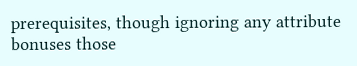prerequisites, though ignoring any attribute bonuses those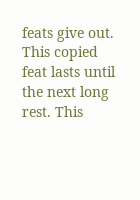feats give out. This copied feat lasts until the next long rest. This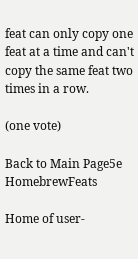feat can only copy one feat at a time and can't copy the same feat two times in a row.

(one vote)

Back to Main Page5e HomebrewFeats

Home of user-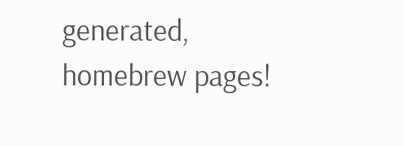generated,
homebrew pages!